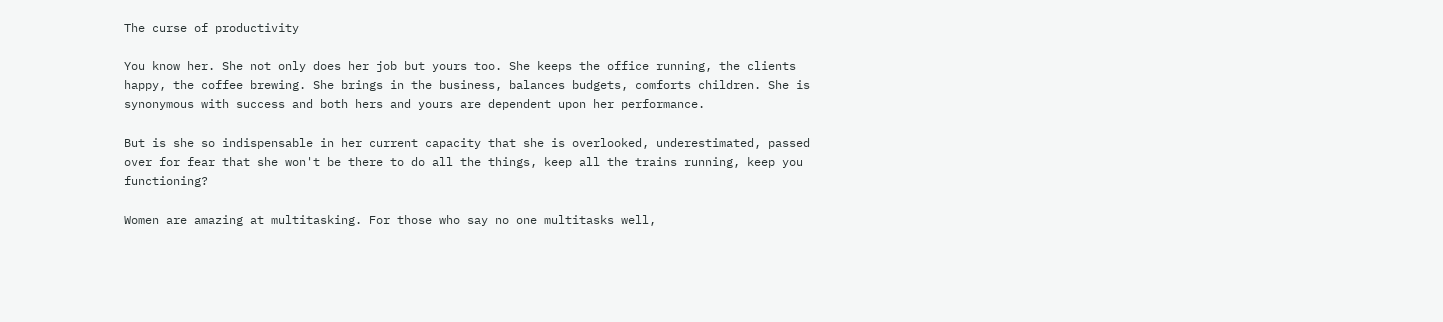The curse of productivity

You know her. She not only does her job but yours too. She keeps the office running, the clients happy, the coffee brewing. She brings in the business, balances budgets, comforts children. She is synonymous with success and both hers and yours are dependent upon her performance.

But is she so indispensable in her current capacity that she is overlooked, underestimated, passed over for fear that she won't be there to do all the things, keep all the trains running, keep you functioning?

Women are amazing at multitasking. For those who say no one multitasks well,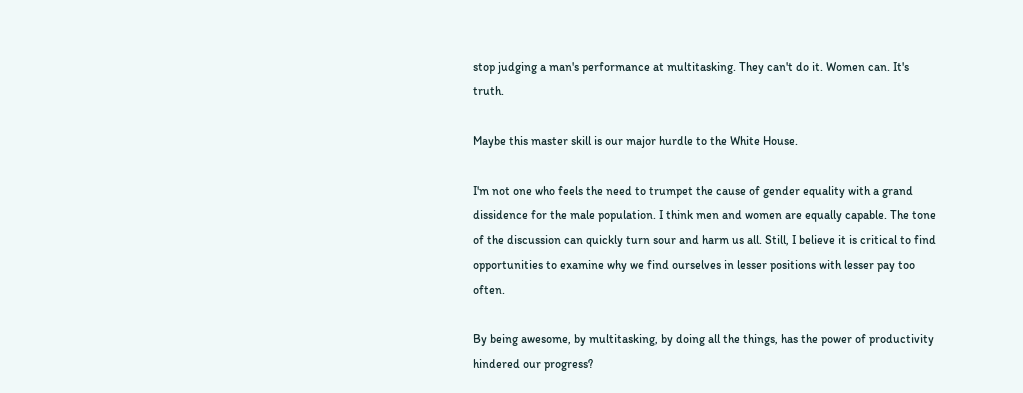stop judging a man's performance at multitasking. They can't do it. Women can. It's truth.

Maybe this master skill is our major hurdle to the White House.

I'm not one who feels the need to trumpet the cause of gender equality with a grand dissidence for the male population. I think men and women are equally capable. The tone of the discussion can quickly turn sour and harm us all. Still, I believe it is critical to find opportunities to examine why we find ourselves in lesser positions with lesser pay too often.

By being awesome, by multitasking, by doing all the things, has the power of productivity hindered our progress?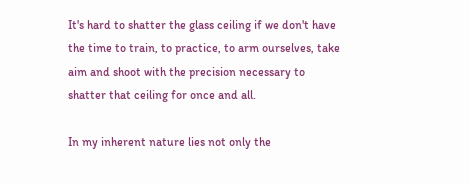It's hard to shatter the glass ceiling if we don't have the time to train, to practice, to arm ourselves, take aim and shoot with the precision necessary to shatter that ceiling for once and all.

In my inherent nature lies not only the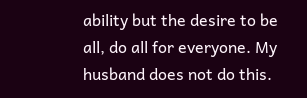ability but the desire to be all, do all for everyone. My husband does not do this.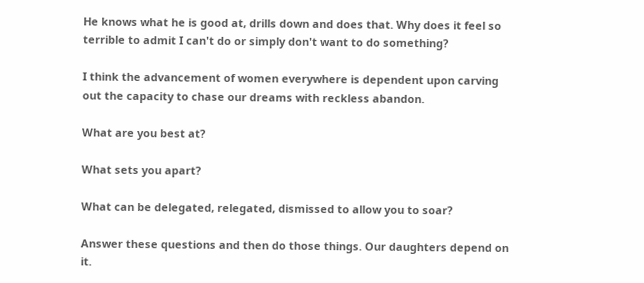He knows what he is good at, drills down and does that. Why does it feel so terrible to admit I can't do or simply don't want to do something?

I think the advancement of women everywhere is dependent upon carving out the capacity to chase our dreams with reckless abandon.

What are you best at?

What sets you apart?

What can be delegated, relegated, dismissed to allow you to soar?

Answer these questions and then do those things. Our daughters depend on it.